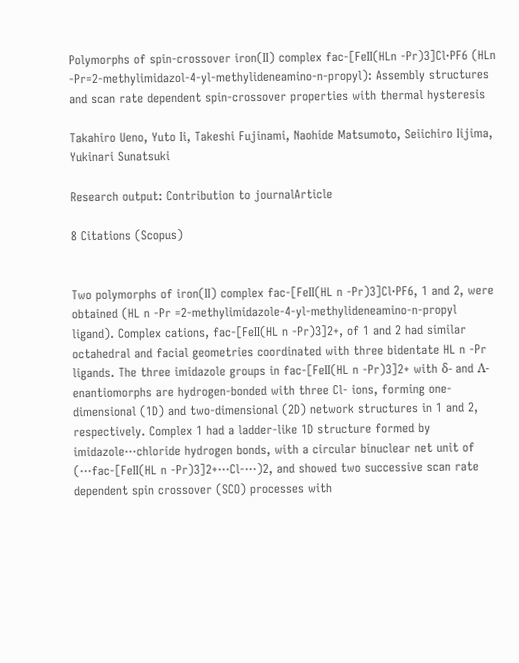Polymorphs of spin-crossover iron(II) complex fac-[FeII(HLn -Pr)3]Cl·PF6 (HLn -Pr=2-methylimidazol-4-yl-methylideneamino-n-propyl): Assembly structures and scan rate dependent spin-crossover properties with thermal hysteresis

Takahiro Ueno, Yuto Ii, Takeshi Fujinami, Naohide Matsumoto, Seiichiro Iijima, Yukinari Sunatsuki

Research output: Contribution to journalArticle

8 Citations (Scopus)


Two polymorphs of iron(II) complex fac-[FeII(HL n -Pr)3]Cl·PF6, 1 and 2, were obtained (HL n -Pr =2-methylimidazole-4-yl-methylideneamino-n-propyl ligand). Complex cations, fac-[FeII(HL n -Pr)3]2+, of 1 and 2 had similar octahedral and facial geometries coordinated with three bidentate HL n -Pr ligands. The three imidazole groups in fac-[FeII(HL n -Pr)3]2+ with δ- and Λ-enantiomorphs are hydrogen-bonded with three Cl- ions, forming one-dimensional (1D) and two-dimensional (2D) network structures in 1 and 2, respectively. Complex 1 had a ladder-like 1D structure formed by imidazole⋯chloride hydrogen bonds, with a circular binuclear net unit of (⋯fac-[FeII(HL n -Pr)3]2+⋯Cl-⋯)2, and showed two successive scan rate dependent spin crossover (SCO) processes with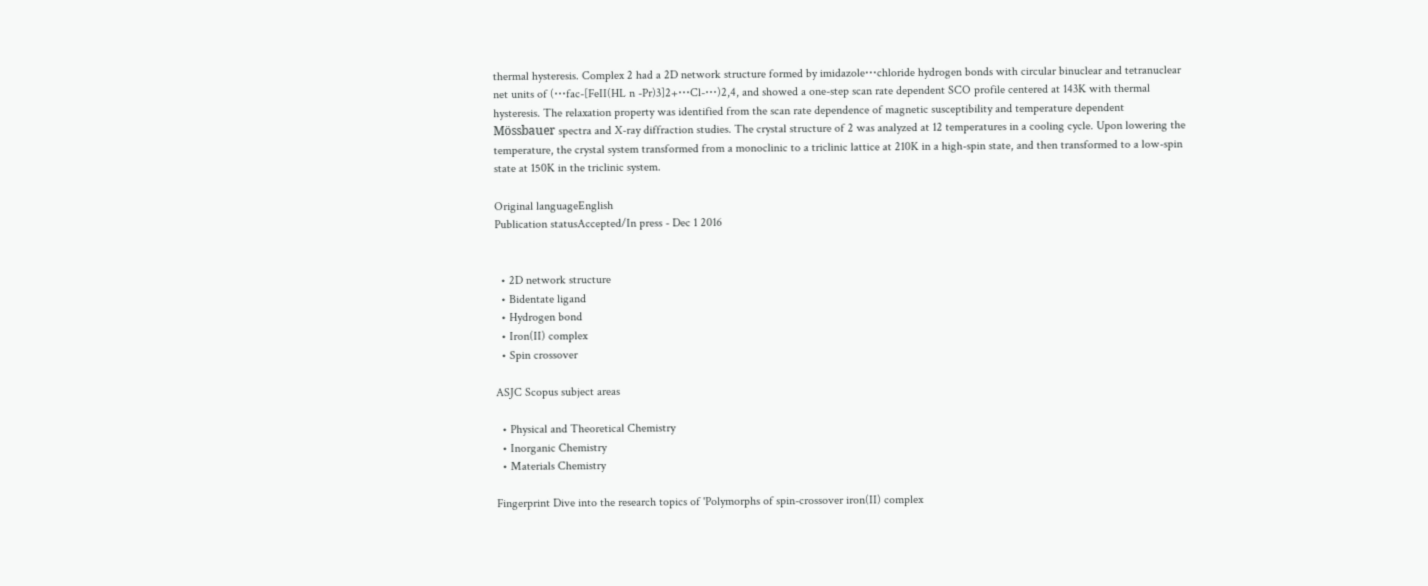thermal hysteresis. Complex 2 had a 2D network structure formed by imidazole⋯chloride hydrogen bonds with circular binuclear and tetranuclear net units of (⋯fac-[FeII(HL n -Pr)3]2+⋯Cl-⋯)2,4, and showed a one-step scan rate dependent SCO profile centered at 143K with thermal hysteresis. The relaxation property was identified from the scan rate dependence of magnetic susceptibility and temperature dependent Mössbauer spectra and X-ray diffraction studies. The crystal structure of 2 was analyzed at 12 temperatures in a cooling cycle. Upon lowering the temperature, the crystal system transformed from a monoclinic to a triclinic lattice at 210K in a high-spin state, and then transformed to a low-spin state at 150K in the triclinic system.

Original languageEnglish
Publication statusAccepted/In press - Dec 1 2016


  • 2D network structure
  • Bidentate ligand
  • Hydrogen bond
  • Iron(II) complex
  • Spin crossover

ASJC Scopus subject areas

  • Physical and Theoretical Chemistry
  • Inorganic Chemistry
  • Materials Chemistry

Fingerprint Dive into the research topics of 'Polymorphs of spin-crossover iron(II) complex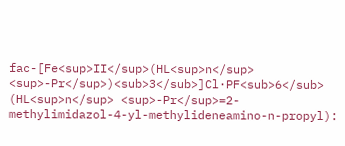fac-[Fe<sup>II</sup>(HL<sup>n</sup> <sup>-Pr</sup>)<sub>3</sub>]Cl·PF<sub>6</sub> (HL<sup>n</sup> <sup>-Pr</sup>=2-methylimidazol-4-yl-methylideneamino-n-propyl):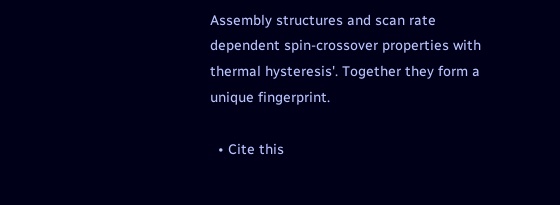Assembly structures and scan rate dependent spin-crossover properties with thermal hysteresis'. Together they form a unique fingerprint.

  • Cite this